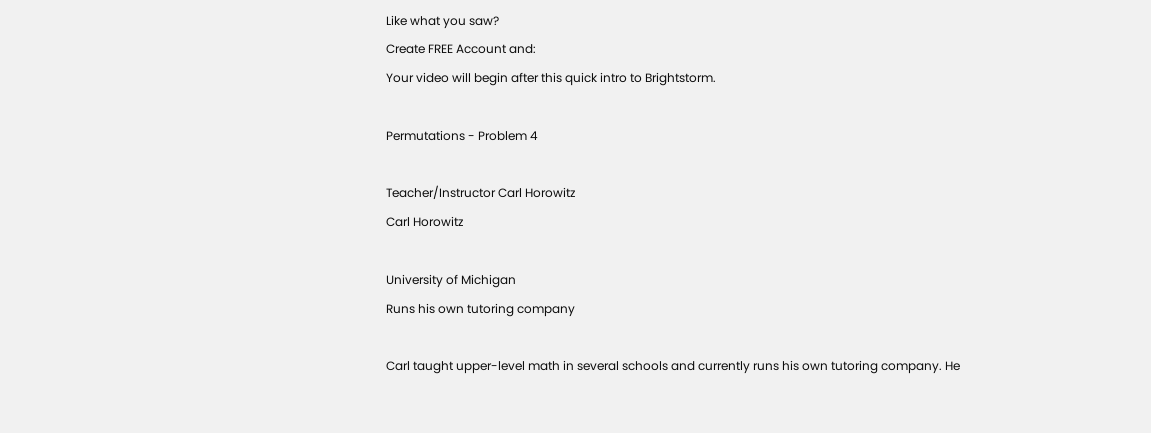Like what you saw?
Create FREE Account and:
Your video will begin after this quick intro to Brightstorm.

Permutations - Problem 4

Teacher/Instructor Carl Horowitz
Carl Horowitz

University of Michigan
Runs his own tutoring company

Carl taught upper-level math in several schools and currently runs his own tutoring company. He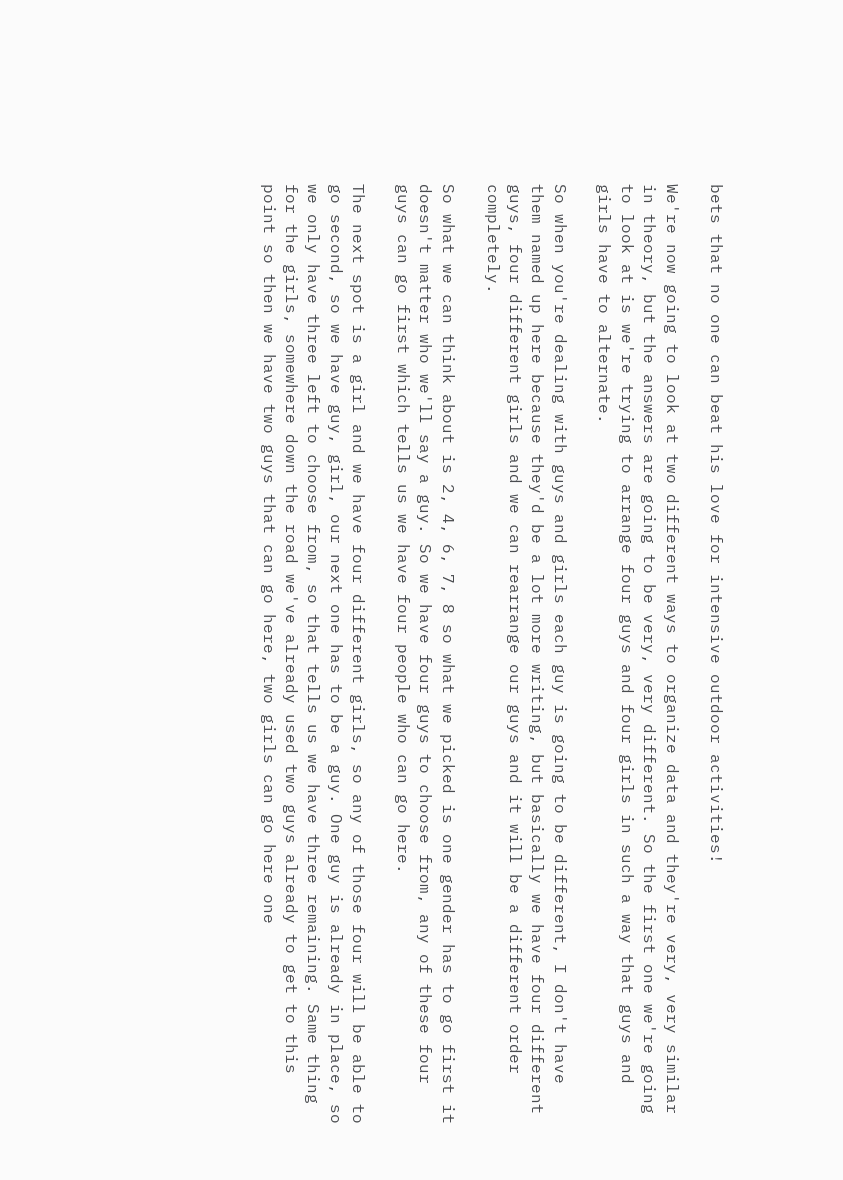bets that no one can beat his love for intensive outdoor activities!

We're now going to look at two different ways to organize data and they're very, very similar in theory, but the answers are going to be very, very different. So the first one we're going to look at is we're trying to arrange four guys and four girls in such a way that guys and girls have to alternate.

So when you're dealing with guys and girls each guy is going to be different, I don't have them named up here because they'd be a lot more writing, but basically we have four different guys, four different girls and we can rearrange our guys and it will be a different order completely.

So what we can think about is 2, 4, 6, 7, 8 so what we picked is one gender has to go first it doesn't matter who we'll say a guy. So we have four guys to choose from, any of these four guys can go first which tells us we have four people who can go here.

The next spot is a girl and we have four different girls, so any of those four will be able to go second, so we have guy, girl, our next one has to be a guy. One guy is already in place, so we only have three left to choose from, so that tells us we have three remaining. Same thing for the girls, somewhere down the road we've already used two guys already to get to this point so then we have two guys that can go here, two girls can go here one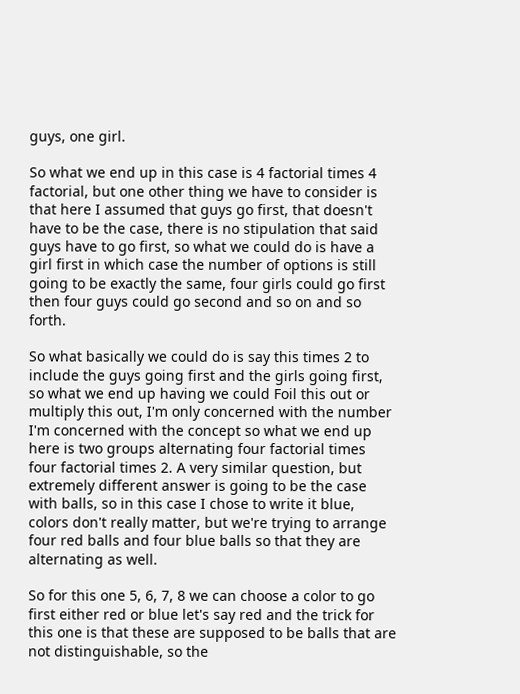guys, one girl.

So what we end up in this case is 4 factorial times 4 factorial, but one other thing we have to consider is that here I assumed that guys go first, that doesn't have to be the case, there is no stipulation that said guys have to go first, so what we could do is have a girl first in which case the number of options is still going to be exactly the same, four girls could go first then four guys could go second and so on and so forth.

So what basically we could do is say this times 2 to include the guys going first and the girls going first, so what we end up having we could Foil this out or multiply this out, I'm only concerned with the number I'm concerned with the concept so what we end up here is two groups alternating four factorial times four factorial times 2. A very similar question, but extremely different answer is going to be the case with balls, so in this case I chose to write it blue, colors don't really matter, but we're trying to arrange four red balls and four blue balls so that they are alternating as well.

So for this one 5, 6, 7, 8 we can choose a color to go first either red or blue let's say red and the trick for this one is that these are supposed to be balls that are not distinguishable, so the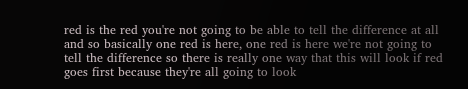red is the red you're not going to be able to tell the difference at all and so basically one red is here, one red is here we're not going to tell the difference so there is really one way that this will look if red goes first because they're all going to look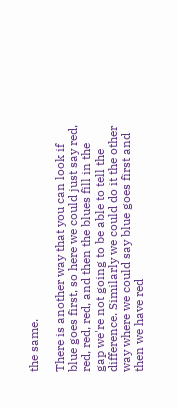the same.

There is another way that you can look if blue goes first, so here we could just say red, red, red, red, and then the blues fill in the gap we're not going to be able to tell the difference. Similarly we could do it the other way where we could say blue goes first and then we have red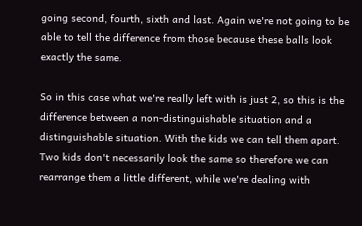going second, fourth, sixth and last. Again we're not going to be able to tell the difference from those because these balls look exactly the same.

So in this case what we're really left with is just 2, so this is the difference between a non-distinguishable situation and a distinguishable situation. With the kids we can tell them apart. Two kids don't necessarily look the same so therefore we can rearrange them a little different, while we're dealing with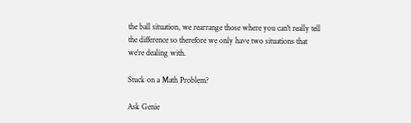the ball situation, we rearrange those where you can't really tell the difference so therefore we only have two situations that we're dealing with.

Stuck on a Math Problem?

Ask Genie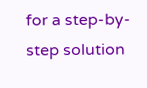for a step-by-step solution